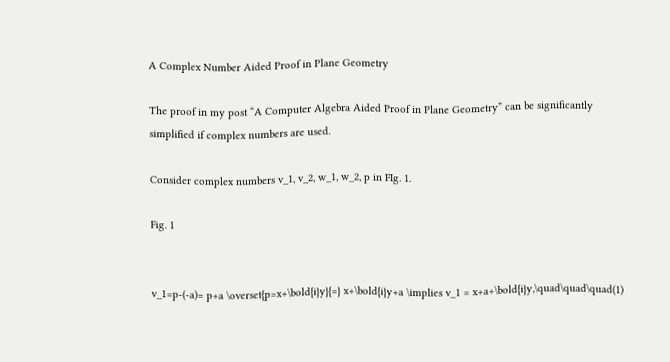A Complex Number Aided Proof in Plane Geometry

The proof in my post “A Computer Algebra Aided Proof in Plane Geometry” can be significantly simplified if complex numbers are used.

Consider complex numbers v_1, v_2, w_1, w_2, p in FIg. 1.

Fig. 1


v_1=p-(-a)= p+a \overset{p=x+\bold{i}y}{=} x+\bold{i}y+a \implies v_1 = x+a+\bold{i}y,\quad\quad\quad(1)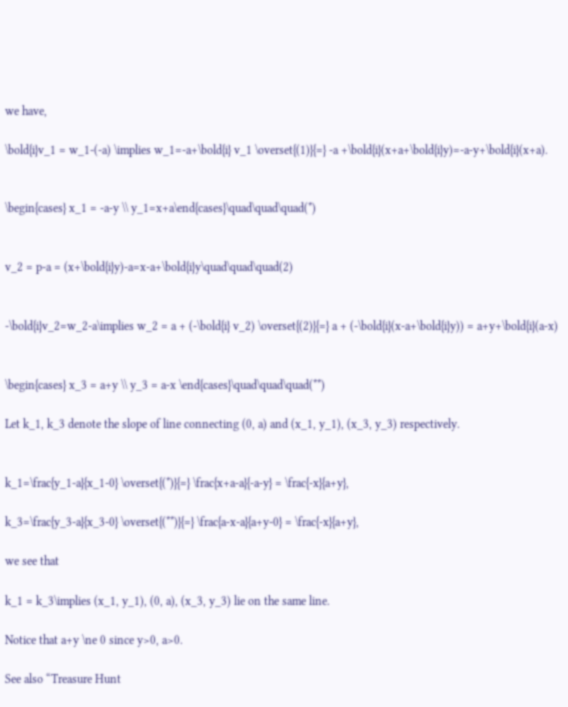we have,

\bold{i}v_1 = w_1-(-a) \implies w_1=-a+\bold{i} v_1 \overset{(1)}{=} -a +\bold{i}(x+a+\bold{i}y)=-a-y+\bold{i}(x+a).


\begin{cases} x_1 = -a-y \\ y_1=x+a\end{cases}\quad\quad\quad(*)


v_2 = p-a = (x+\bold{i}y)-a=x-a+\bold{i}y\quad\quad\quad(2)


-\bold{i}v_2=w_2-a\implies w_2 = a + (-\bold{i} v_2) \overset{(2)}{=} a + (-\bold{i}(x-a+\bold{i}y)) = a+y+\bold{i}(a-x)


\begin{cases} x_3 = a+y \\ y_3 = a-x \end{cases}\quad\quad\quad(**)

Let k_1, k_3 denote the slope of line connecting (0, a) and (x_1, y_1), (x_3, y_3) respectively.


k_1=\frac{y_1-a}{x_1-0} \overset{(*)}{=} \frac{x+a-a}{-a-y} = \frac{-x}{a+y},

k_3=\frac{y_3-a}{x_3-0} \overset{(**)}{=} \frac{a-x-a}{a+y-0} = \frac{-x}{a+y},

we see that

k_1 = k_3\implies (x_1, y_1), (0, a), (x_3, y_3) lie on the same line.

Notice that a+y \ne 0 since y>0, a>0.

See also “Treasure Hunt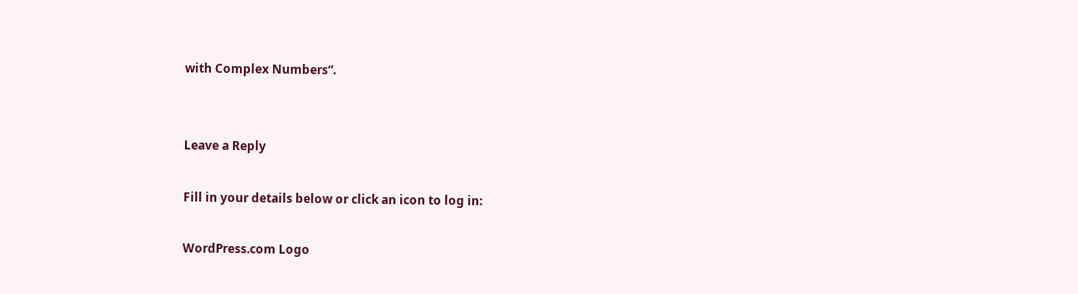with Complex Numbers“.


Leave a Reply

Fill in your details below or click an icon to log in:

WordPress.com Logo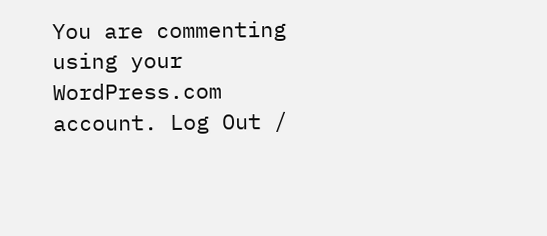You are commenting using your WordPress.com account. Log Out /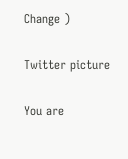Change )

Twitter picture

You are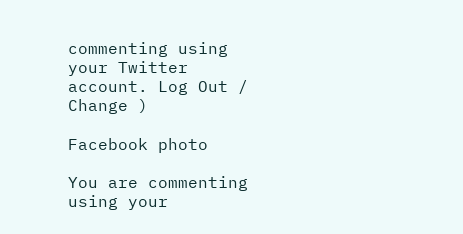commenting using your Twitter account. Log Out /  Change )

Facebook photo

You are commenting using your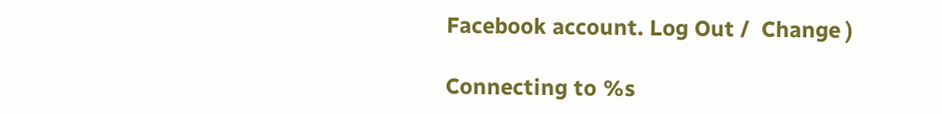Facebook account. Log Out /  Change )

Connecting to %s